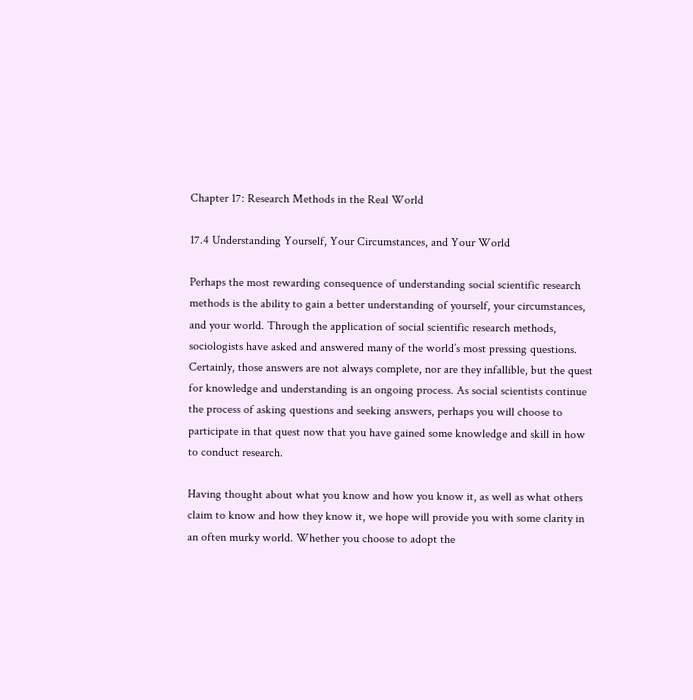Chapter 17: Research Methods in the Real World

17.4 Understanding Yourself, Your Circumstances, and Your World

Perhaps the most rewarding consequence of understanding social scientific research methods is the ability to gain a better understanding of yourself, your circumstances, and your world. Through the application of social scientific research methods, sociologists have asked and answered many of the world’s most pressing questions. Certainly, those answers are not always complete, nor are they infallible, but the quest for knowledge and understanding is an ongoing process. As social scientists continue the process of asking questions and seeking answers, perhaps you will choose to participate in that quest now that you have gained some knowledge and skill in how to conduct research.

Having thought about what you know and how you know it, as well as what others claim to know and how they know it, we hope will provide you with some clarity in an often murky world. Whether you choose to adopt the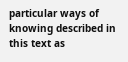particular ways of knowing described in this text as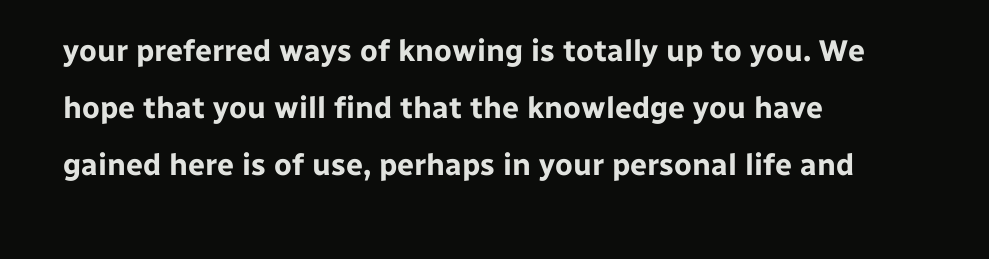your preferred ways of knowing is totally up to you. We hope that you will find that the knowledge you have gained here is of use, perhaps in your personal life and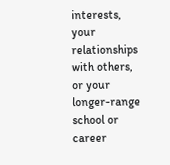interests, your relationships with others, or your longer-range school or career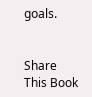goals.


Share This Book